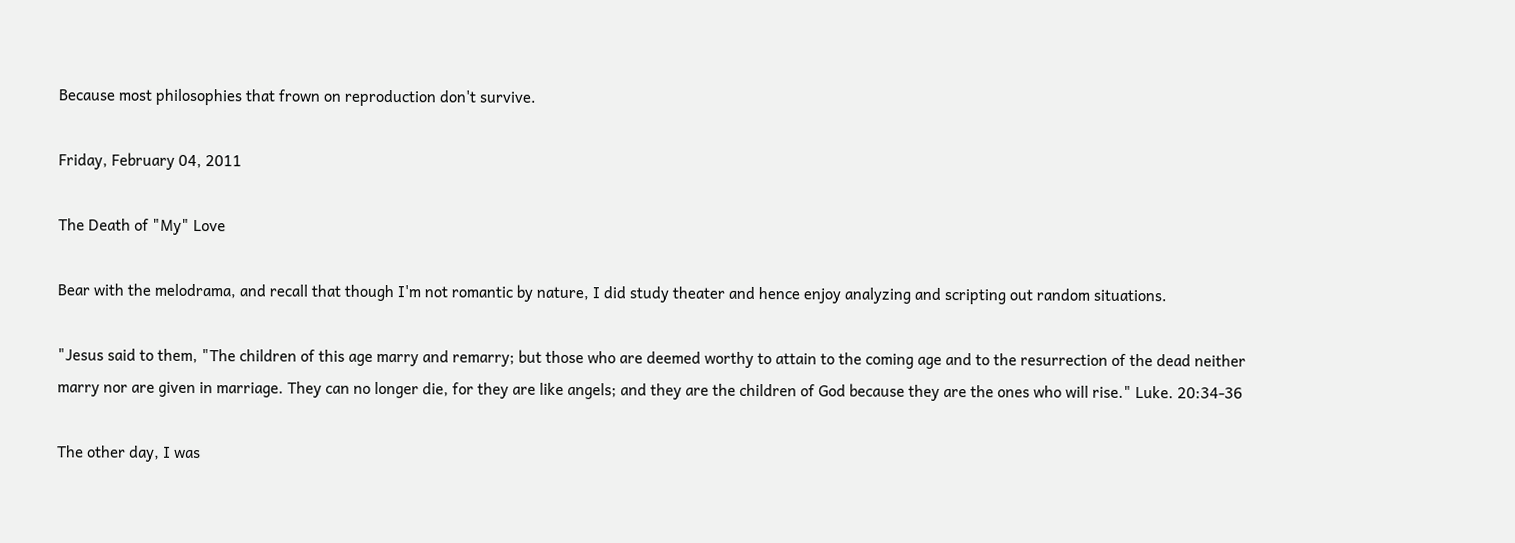Because most philosophies that frown on reproduction don't survive.

Friday, February 04, 2011

The Death of "My" Love

Bear with the melodrama, and recall that though I'm not romantic by nature, I did study theater and hence enjoy analyzing and scripting out random situations.

"Jesus said to them, "The children of this age marry and remarry; but those who are deemed worthy to attain to the coming age and to the resurrection of the dead neither marry nor are given in marriage. They can no longer die, for they are like angels; and they are the children of God because they are the ones who will rise." Luke. 20:34-36

The other day, I was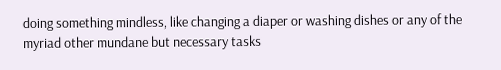doing something mindless, like changing a diaper or washing dishes or any of the myriad other mundane but necessary tasks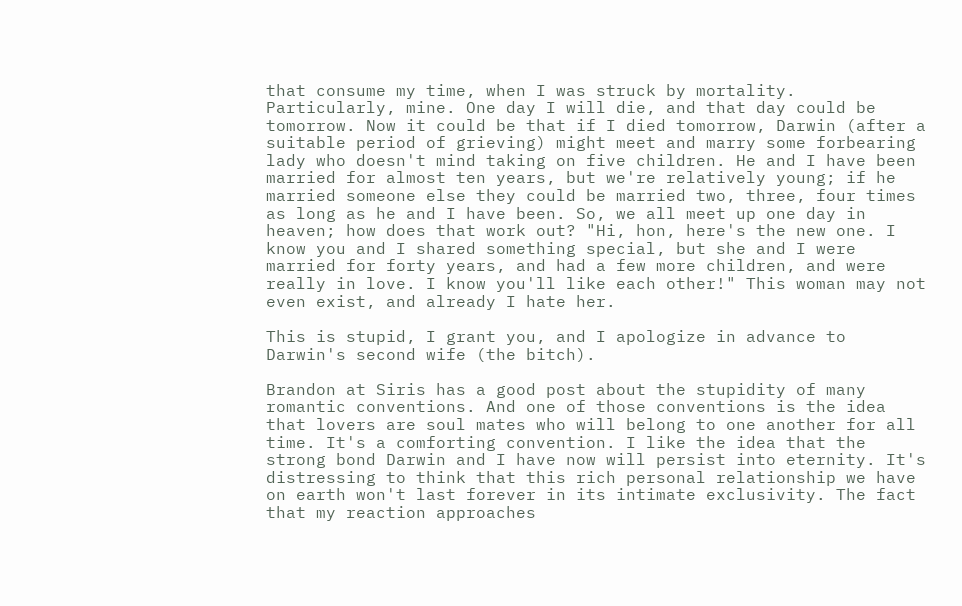that consume my time, when I was struck by mortality. Particularly, mine. One day I will die, and that day could be tomorrow. Now it could be that if I died tomorrow, Darwin (after a suitable period of grieving) might meet and marry some forbearing lady who doesn't mind taking on five children. He and I have been married for almost ten years, but we're relatively young; if he married someone else they could be married two, three, four times as long as he and I have been. So, we all meet up one day in heaven; how does that work out? "Hi, hon, here's the new one. I know you and I shared something special, but she and I were married for forty years, and had a few more children, and were really in love. I know you'll like each other!" This woman may not even exist, and already I hate her.

This is stupid, I grant you, and I apologize in advance to Darwin's second wife (the bitch).

Brandon at Siris has a good post about the stupidity of many romantic conventions. And one of those conventions is the idea that lovers are soul mates who will belong to one another for all time. It's a comforting convention. I like the idea that the strong bond Darwin and I have now will persist into eternity. It's distressing to think that this rich personal relationship we have on earth won't last forever in its intimate exclusivity. The fact that my reaction approaches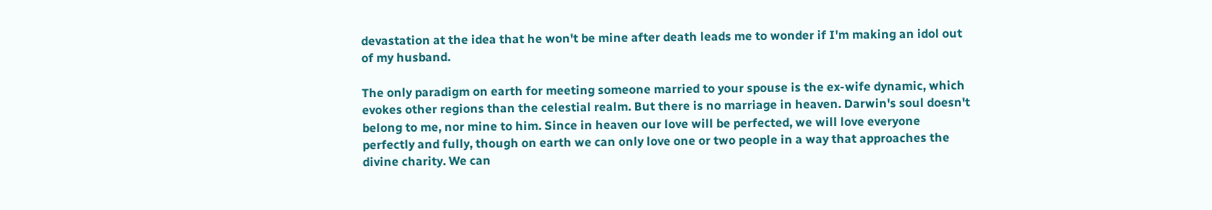devastation at the idea that he won't be mine after death leads me to wonder if I'm making an idol out of my husband.

The only paradigm on earth for meeting someone married to your spouse is the ex-wife dynamic, which evokes other regions than the celestial realm. But there is no marriage in heaven. Darwin's soul doesn't belong to me, nor mine to him. Since in heaven our love will be perfected, we will love everyone perfectly and fully, though on earth we can only love one or two people in a way that approaches the divine charity. We can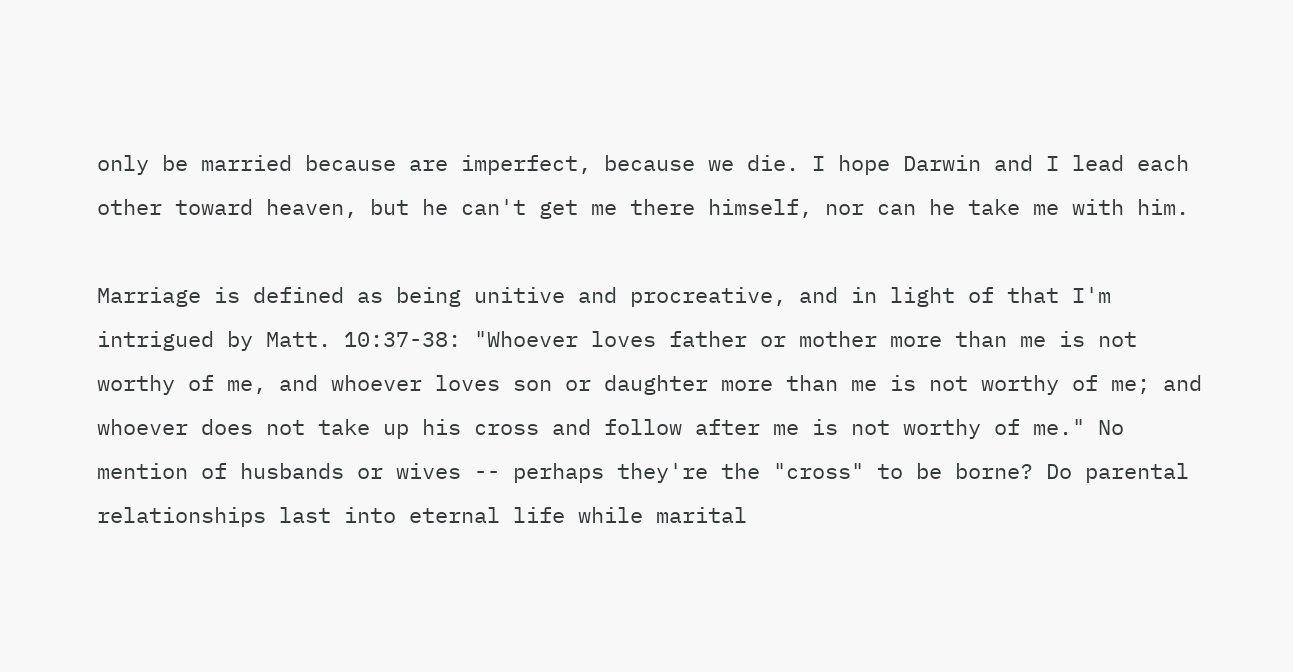only be married because are imperfect, because we die. I hope Darwin and I lead each other toward heaven, but he can't get me there himself, nor can he take me with him.

Marriage is defined as being unitive and procreative, and in light of that I'm intrigued by Matt. 10:37-38: "Whoever loves father or mother more than me is not worthy of me, and whoever loves son or daughter more than me is not worthy of me; and whoever does not take up his cross and follow after me is not worthy of me." No mention of husbands or wives -- perhaps they're the "cross" to be borne? Do parental relationships last into eternal life while marital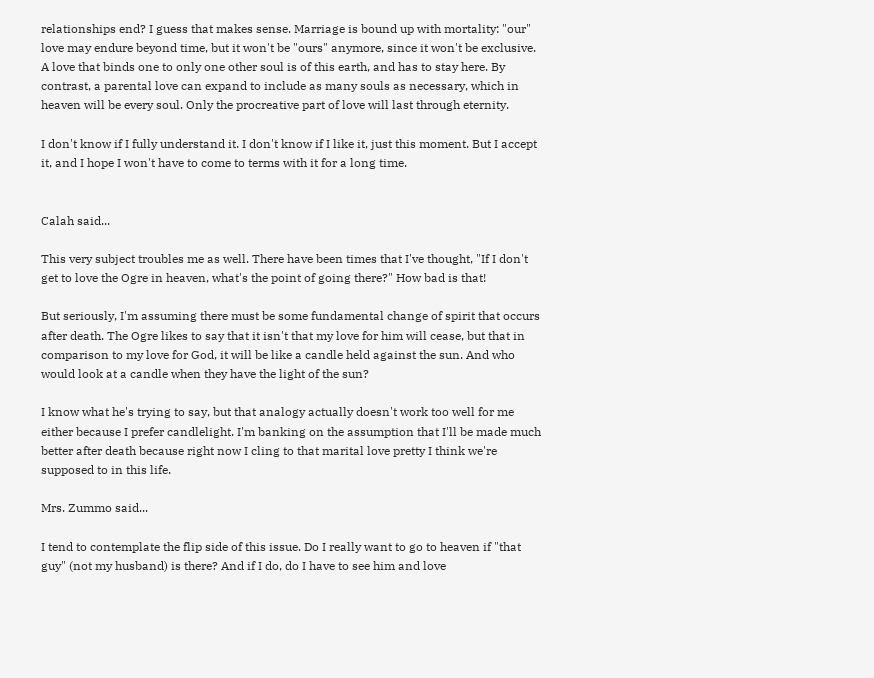relationships end? I guess that makes sense. Marriage is bound up with mortality: "our" love may endure beyond time, but it won't be "ours" anymore, since it won't be exclusive. A love that binds one to only one other soul is of this earth, and has to stay here. By contrast, a parental love can expand to include as many souls as necessary, which in heaven will be every soul. Only the procreative part of love will last through eternity.

I don't know if I fully understand it. I don't know if I like it, just this moment. But I accept it, and I hope I won't have to come to terms with it for a long time.


Calah said...

This very subject troubles me as well. There have been times that I've thought, "If I don't get to love the Ogre in heaven, what's the point of going there?" How bad is that!

But seriously, I'm assuming there must be some fundamental change of spirit that occurs after death. The Ogre likes to say that it isn't that my love for him will cease, but that in comparison to my love for God, it will be like a candle held against the sun. And who would look at a candle when they have the light of the sun?

I know what he's trying to say, but that analogy actually doesn't work too well for me either because I prefer candlelight. I'm banking on the assumption that I'll be made much better after death because right now I cling to that marital love pretty I think we're supposed to in this life.

Mrs. Zummo said...

I tend to contemplate the flip side of this issue. Do I really want to go to heaven if "that guy" (not my husband) is there? And if I do, do I have to see him and love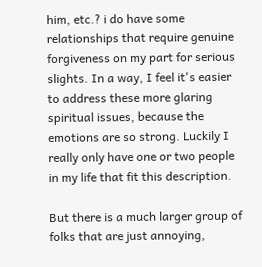him, etc.? i do have some relationships that require genuine forgiveness on my part for serious slights. In a way, I feel it's easier to address these more glaring spiritual issues, because the emotions are so strong. Luckily I really only have one or two people in my life that fit this description.

But there is a much larger group of folks that are just annoying,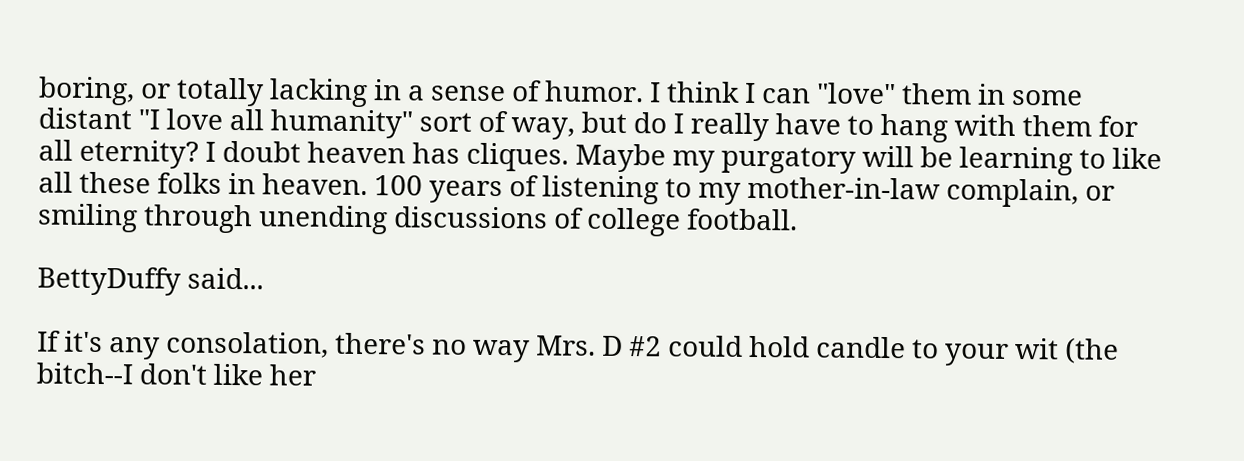boring, or totally lacking in a sense of humor. I think I can "love" them in some distant "I love all humanity" sort of way, but do I really have to hang with them for all eternity? I doubt heaven has cliques. Maybe my purgatory will be learning to like all these folks in heaven. 100 years of listening to my mother-in-law complain, or smiling through unending discussions of college football.

BettyDuffy said...

If it's any consolation, there's no way Mrs. D #2 could hold candle to your wit (the bitch--I don't like her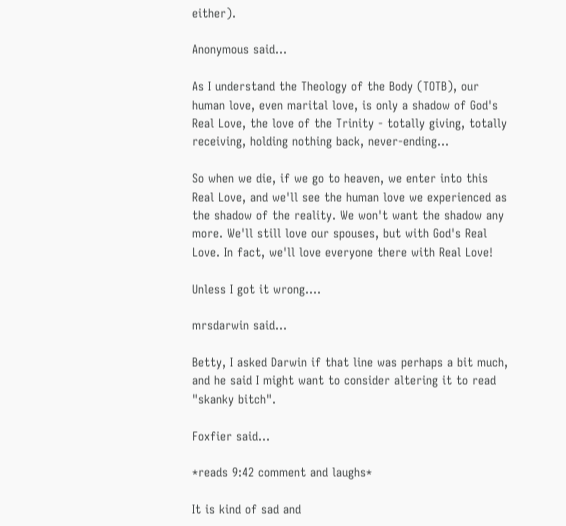either).

Anonymous said...

As I understand the Theology of the Body (TOTB), our human love, even marital love, is only a shadow of God's Real Love, the love of the Trinity - totally giving, totally receiving, holding nothing back, never-ending...

So when we die, if we go to heaven, we enter into this Real Love, and we'll see the human love we experienced as the shadow of the reality. We won't want the shadow any more. We'll still love our spouses, but with God's Real Love. In fact, we'll love everyone there with Real Love!

Unless I got it wrong....

mrsdarwin said...

Betty, I asked Darwin if that line was perhaps a bit much, and he said I might want to consider altering it to read "skanky bitch".

Foxfier said...

*reads 9:42 comment and laughs*

It is kind of sad and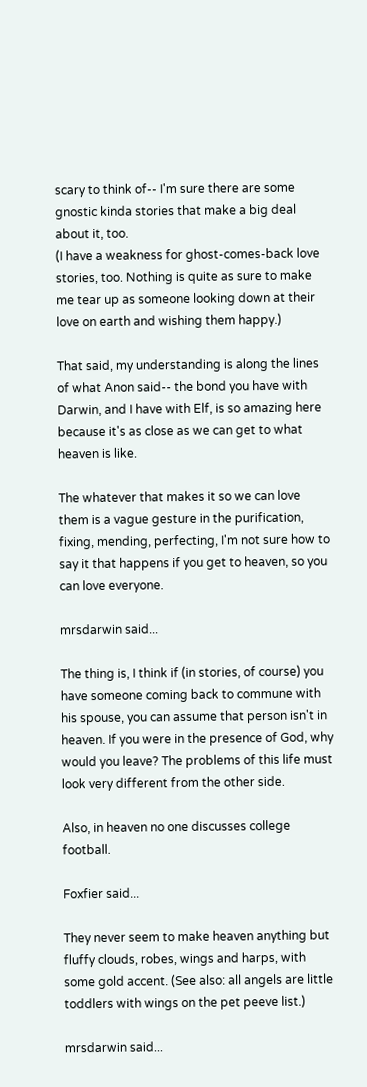scary to think of-- I'm sure there are some gnostic kinda stories that make a big deal about it, too.
(I have a weakness for ghost-comes-back love stories, too. Nothing is quite as sure to make me tear up as someone looking down at their love on earth and wishing them happy.)

That said, my understanding is along the lines of what Anon said-- the bond you have with Darwin, and I have with Elf, is so amazing here because it's as close as we can get to what heaven is like.

The whatever that makes it so we can love them is a vague gesture in the purification, fixing, mending, perfecting, I'm not sure how to say it that happens if you get to heaven, so you can love everyone.

mrsdarwin said...

The thing is, I think if (in stories, of course) you have someone coming back to commune with his spouse, you can assume that person isn't in heaven. If you were in the presence of God, why would you leave? The problems of this life must look very different from the other side.

Also, in heaven no one discusses college football.

Foxfier said...

They never seem to make heaven anything but fluffy clouds, robes, wings and harps, with some gold accent. (See also: all angels are little toddlers with wings on the pet peeve list.)

mrsdarwin said...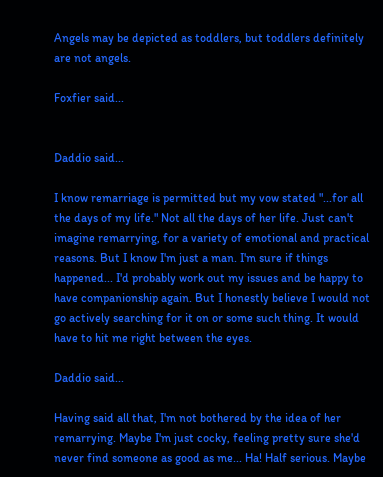Angels may be depicted as toddlers, but toddlers definitely are not angels.

Foxfier said...


Daddio said...

I know remarriage is permitted but my vow stated "...for all the days of my life." Not all the days of her life. Just can't imagine remarrying, for a variety of emotional and practical reasons. But I know I'm just a man. I'm sure if things happened... I'd probably work out my issues and be happy to have companionship again. But I honestly believe I would not go actively searching for it on or some such thing. It would have to hit me right between the eyes.

Daddio said...

Having said all that, I'm not bothered by the idea of her remarrying. Maybe I'm just cocky, feeling pretty sure she'd never find someone as good as me... Ha! Half serious. Maybe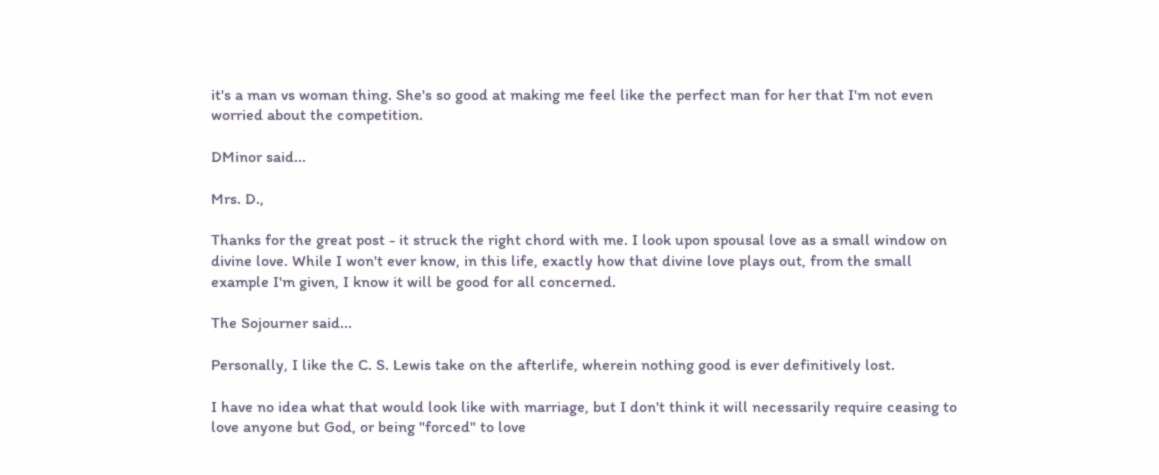it's a man vs woman thing. She's so good at making me feel like the perfect man for her that I'm not even worried about the competition.

DMinor said...

Mrs. D.,

Thanks for the great post - it struck the right chord with me. I look upon spousal love as a small window on divine love. While I won't ever know, in this life, exactly how that divine love plays out, from the small example I'm given, I know it will be good for all concerned.

The Sojourner said...

Personally, I like the C. S. Lewis take on the afterlife, wherein nothing good is ever definitively lost.

I have no idea what that would look like with marriage, but I don't think it will necessarily require ceasing to love anyone but God, or being "forced" to love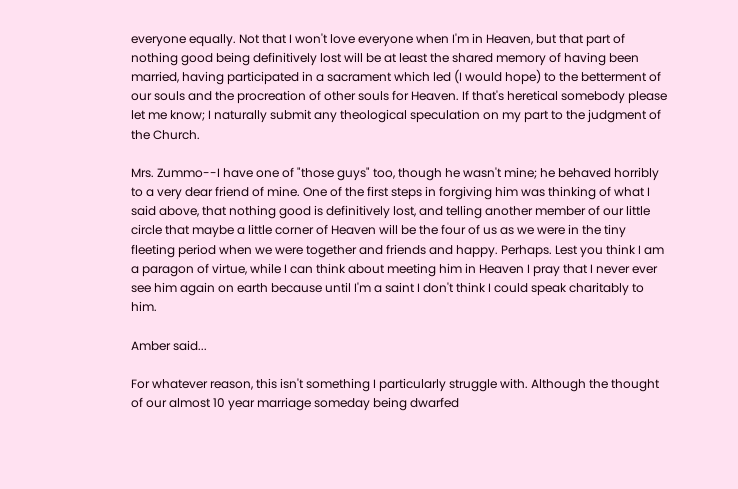everyone equally. Not that I won't love everyone when I'm in Heaven, but that part of nothing good being definitively lost will be at least the shared memory of having been married, having participated in a sacrament which led (I would hope) to the betterment of our souls and the procreation of other souls for Heaven. If that's heretical somebody please let me know; I naturally submit any theological speculation on my part to the judgment of the Church.

Mrs. Zummo--I have one of "those guys" too, though he wasn't mine; he behaved horribly to a very dear friend of mine. One of the first steps in forgiving him was thinking of what I said above, that nothing good is definitively lost, and telling another member of our little circle that maybe a little corner of Heaven will be the four of us as we were in the tiny fleeting period when we were together and friends and happy. Perhaps. Lest you think I am a paragon of virtue, while I can think about meeting him in Heaven I pray that I never ever see him again on earth because until I'm a saint I don't think I could speak charitably to him.

Amber said...

For whatever reason, this isn't something I particularly struggle with. Although the thought of our almost 10 year marriage someday being dwarfed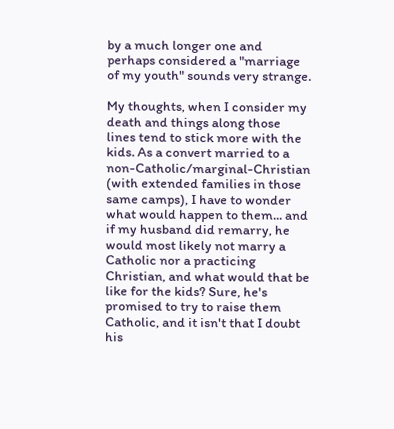by a much longer one and perhaps considered a "marriage of my youth" sounds very strange.

My thoughts, when I consider my death and things along those lines tend to stick more with the kids. As a convert married to a non-Catholic/marginal-Christian (with extended families in those same camps), I have to wonder what would happen to them... and if my husband did remarry, he would most likely not marry a Catholic nor a practicing Christian, and what would that be like for the kids? Sure, he's promised to try to raise them Catholic, and it isn't that I doubt his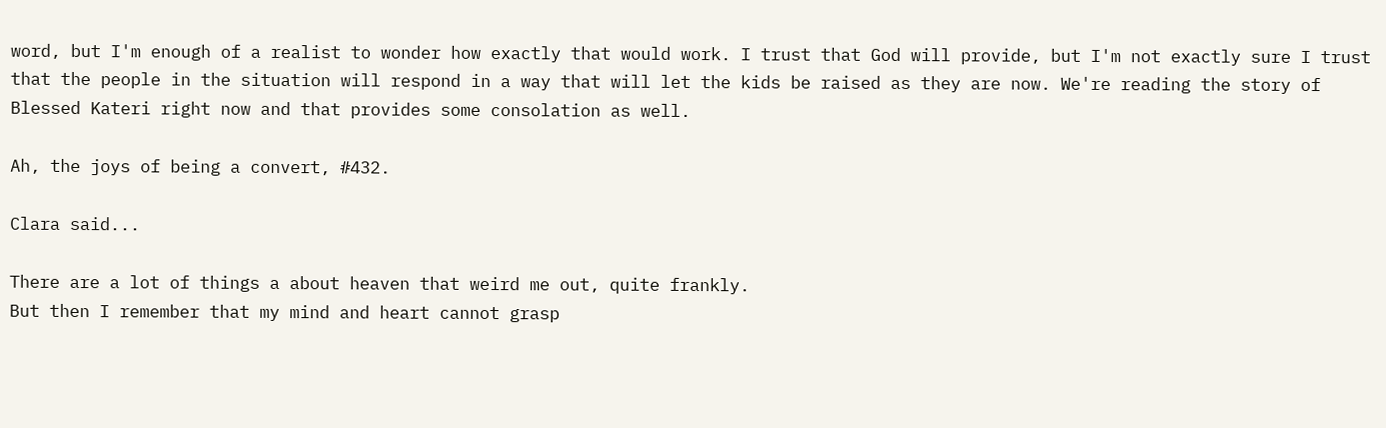word, but I'm enough of a realist to wonder how exactly that would work. I trust that God will provide, but I'm not exactly sure I trust that the people in the situation will respond in a way that will let the kids be raised as they are now. We're reading the story of Blessed Kateri right now and that provides some consolation as well.

Ah, the joys of being a convert, #432.

Clara said...

There are a lot of things a about heaven that weird me out, quite frankly.
But then I remember that my mind and heart cannot grasp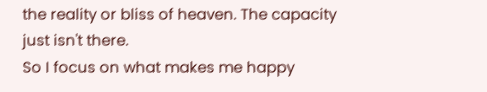the reality or bliss of heaven. The capacity just isn't there.
So I focus on what makes me happy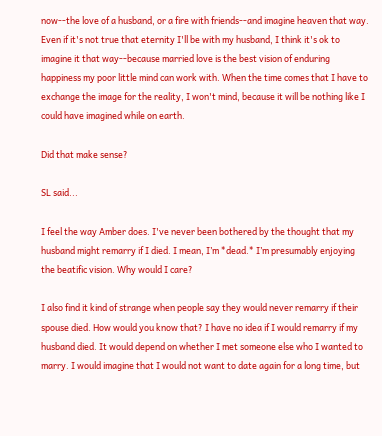now--the love of a husband, or a fire with friends--and imagine heaven that way. Even if it's not true that eternity I'll be with my husband, I think it's ok to imagine it that way--because married love is the best vision of enduring happiness my poor little mind can work with. When the time comes that I have to exchange the image for the reality, I won't mind, because it will be nothing like I could have imagined while on earth.

Did that make sense?

SL said...

I feel the way Amber does. I've never been bothered by the thought that my husband might remarry if I died. I mean, I’m *dead.* I’m presumably enjoying the beatific vision. Why would I care?

I also find it kind of strange when people say they would never remarry if their spouse died. How would you know that? I have no idea if I would remarry if my husband died. It would depend on whether I met someone else who I wanted to marry. I would imagine that I would not want to date again for a long time, but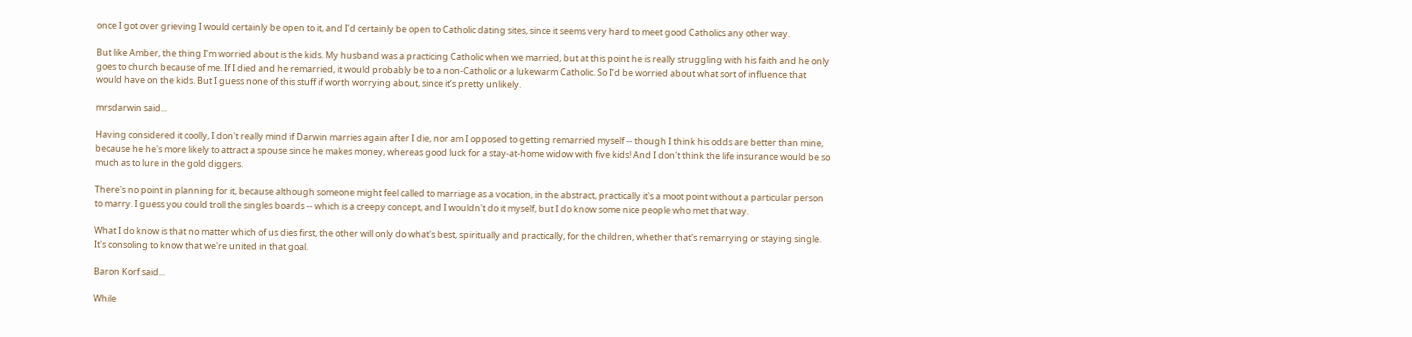once I got over grieving I would certainly be open to it, and I’d certainly be open to Catholic dating sites, since it seems very hard to meet good Catholics any other way.

But like Amber, the thing I’m worried about is the kids. My husband was a practicing Catholic when we married, but at this point he is really struggling with his faith and he only goes to church because of me. If I died and he remarried, it would probably be to a non-Catholic or a lukewarm Catholic. So I’d be worried about what sort of influence that would have on the kids. But I guess none of this stuff if worth worrying about, since it’s pretty unlikely.

mrsdarwin said...

Having considered it coolly, I don't really mind if Darwin marries again after I die, nor am I opposed to getting remarried myself -- though I think his odds are better than mine, because he he's more likely to attract a spouse since he makes money, whereas good luck for a stay-at-home widow with five kids! And I don't think the life insurance would be so much as to lure in the gold diggers.

There's no point in planning for it, because although someone might feel called to marriage as a vocation, in the abstract, practically it's a moot point without a particular person to marry. I guess you could troll the singles boards -- which is a creepy concept, and I wouldn't do it myself, but I do know some nice people who met that way.

What I do know is that no matter which of us dies first, the other will only do what's best, spiritually and practically, for the children, whether that's remarrying or staying single. It's consoling to know that we're united in that goal.

Baron Korf said...

While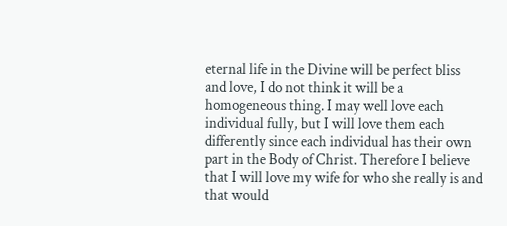eternal life in the Divine will be perfect bliss and love, I do not think it will be a homogeneous thing. I may well love each individual fully, but I will love them each differently since each individual has their own part in the Body of Christ. Therefore I believe that I will love my wife for who she really is and that would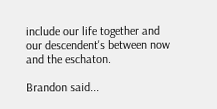include our life together and our descendent's between now and the eschaton.

Brandon said...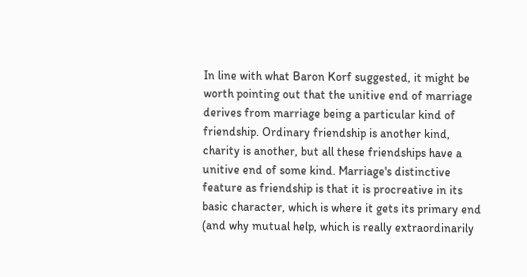In line with what Baron Korf suggested, it might be worth pointing out that the unitive end of marriage derives from marriage being a particular kind of friendship. Ordinary friendship is another kind, charity is another, but all these friendships have a unitive end of some kind. Marriage's distinctive feature as friendship is that it is procreative in its basic character, which is where it gets its primary end (and why mutual help, which is really extraordinarily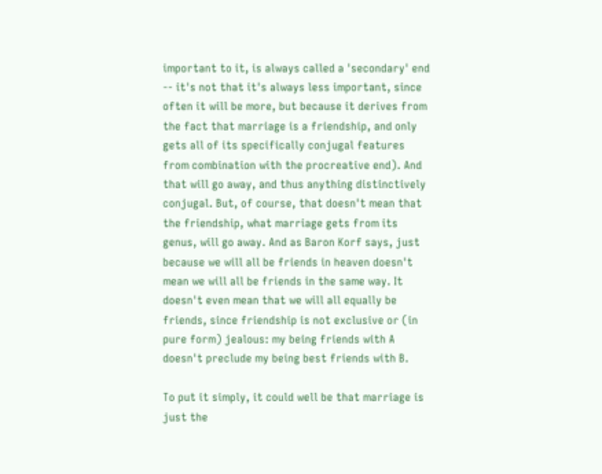important to it, is always called a 'secondary' end -- it's not that it's always less important, since often it will be more, but because it derives from the fact that marriage is a friendship, and only gets all of its specifically conjugal features from combination with the procreative end). And that will go away, and thus anything distinctively conjugal. But, of course, that doesn't mean that the friendship, what marriage gets from its genus, will go away. And as Baron Korf says, just because we will all be friends in heaven doesn't mean we will all be friends in the same way. It doesn't even mean that we will all equally be friends, since friendship is not exclusive or (in pure form) jealous: my being friends with A doesn't preclude my being best friends with B.

To put it simply, it could well be that marriage is just the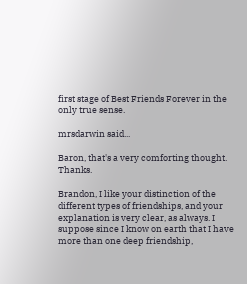first stage of Best Friends Forever in the only true sense.

mrsdarwin said...

Baron, that's a very comforting thought. Thanks.

Brandon, I like your distinction of the different types of friendships, and your explanation is very clear, as always. I suppose since I know on earth that I have more than one deep friendship,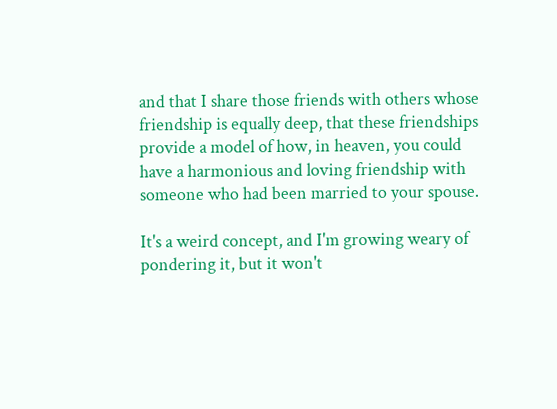and that I share those friends with others whose friendship is equally deep, that these friendships provide a model of how, in heaven, you could have a harmonious and loving friendship with someone who had been married to your spouse.

It's a weird concept, and I'm growing weary of pondering it, but it won't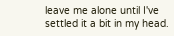leave me alone until I've settled it a bit in my head.